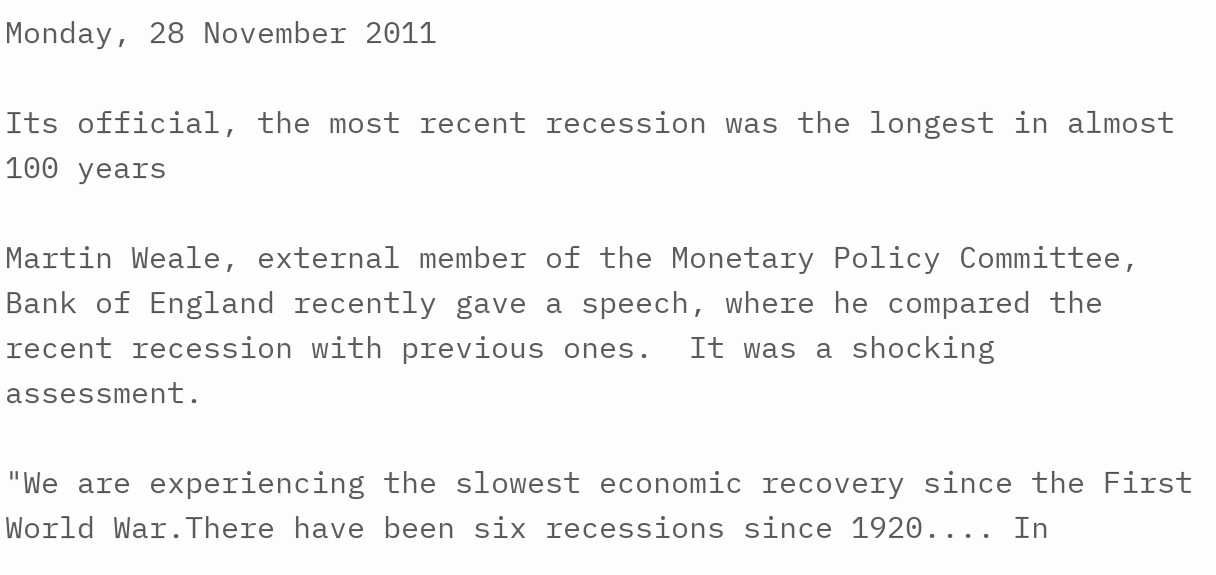Monday, 28 November 2011

Its official, the most recent recession was the longest in almost 100 years

Martin Weale, external member of the Monetary Policy Committee, Bank of England recently gave a speech, where he compared the recent recession with previous ones.  It was a shocking assessment.

"We are experiencing the slowest economic recovery since the First World War.There have been six recessions since 1920.... In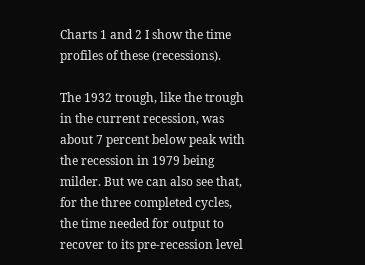Charts 1 and 2 I show the time profiles of these (recessions).

The 1932 trough, like the trough in the current recession, was about 7 percent below peak with the recession in 1979 being milder. But we can also see that, for the three completed cycles, the time needed for output to recover to its pre-recession level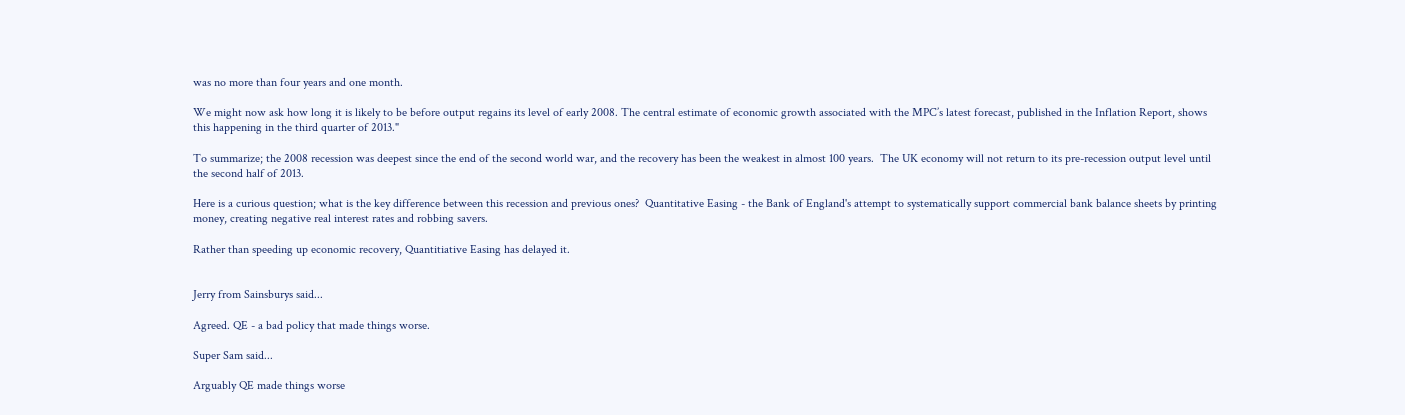was no more than four years and one month.

We might now ask how long it is likely to be before output regains its level of early 2008. The central estimate of economic growth associated with the MPC’s latest forecast, published in the Inflation Report, shows this happening in the third quarter of 2013."

To summarize; the 2008 recession was deepest since the end of the second world war, and the recovery has been the weakest in almost 100 years.  The UK economy will not return to its pre-recession output level until the second half of 2013.

Here is a curious question; what is the key difference between this recession and previous ones?  Quantitative Easing - the Bank of England's attempt to systematically support commercial bank balance sheets by printing money, creating negative real interest rates and robbing savers.

Rather than speeding up economic recovery, Quantitiative Easing has delayed it.


Jerry from Sainsburys said...

Agreed. QE - a bad policy that made things worse.

Super Sam said...

Arguably QE made things worse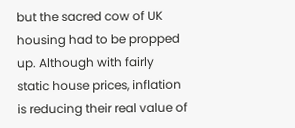but the sacred cow of UK housing had to be propped up. Although with fairly static house prices, inflation is reducing their real value of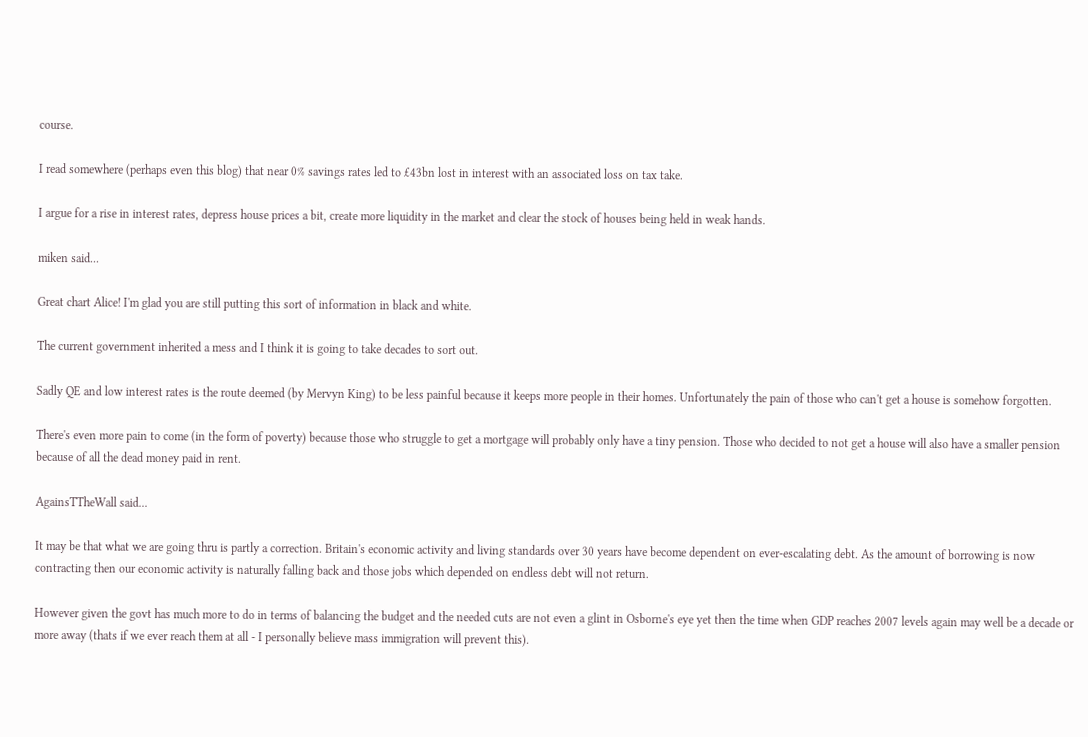course.

I read somewhere (perhaps even this blog) that near 0% savings rates led to £43bn lost in interest with an associated loss on tax take.

I argue for a rise in interest rates, depress house prices a bit, create more liquidity in the market and clear the stock of houses being held in weak hands.

miken said...

Great chart Alice! I'm glad you are still putting this sort of information in black and white.

The current government inherited a mess and I think it is going to take decades to sort out.

Sadly QE and low interest rates is the route deemed (by Mervyn King) to be less painful because it keeps more people in their homes. Unfortunately the pain of those who can't get a house is somehow forgotten.

There's even more pain to come (in the form of poverty) because those who struggle to get a mortgage will probably only have a tiny pension. Those who decided to not get a house will also have a smaller pension because of all the dead money paid in rent.

AgainsTTheWall said...

It may be that what we are going thru is partly a correction. Britain's economic activity and living standards over 30 years have become dependent on ever-escalating debt. As the amount of borrowing is now contracting then our economic activity is naturally falling back and those jobs which depended on endless debt will not return.

However given the govt has much more to do in terms of balancing the budget and the needed cuts are not even a glint in Osborne's eye yet then the time when GDP reaches 2007 levels again may well be a decade or more away (thats if we ever reach them at all - I personally believe mass immigration will prevent this).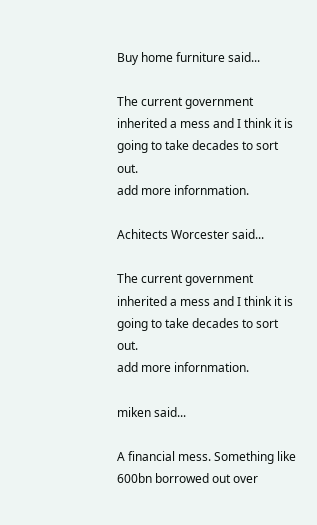Buy home furniture said...

The current government inherited a mess and I think it is going to take decades to sort out.
add more infornmation.

Achitects Worcester said...

The current government inherited a mess and I think it is going to take decades to sort out.
add more infornmation.

miken said...

A financial mess. Something like 600bn borrowed out over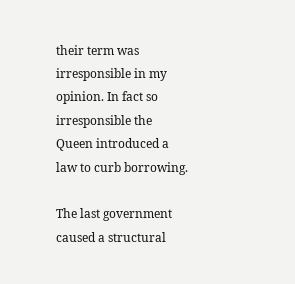their term was irresponsible in my opinion. In fact so irresponsible the Queen introduced a law to curb borrowing.

The last government caused a structural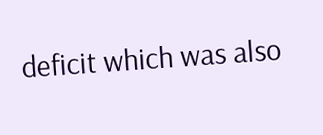deficit which was also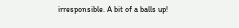irresponsible. A bit of a balls up!